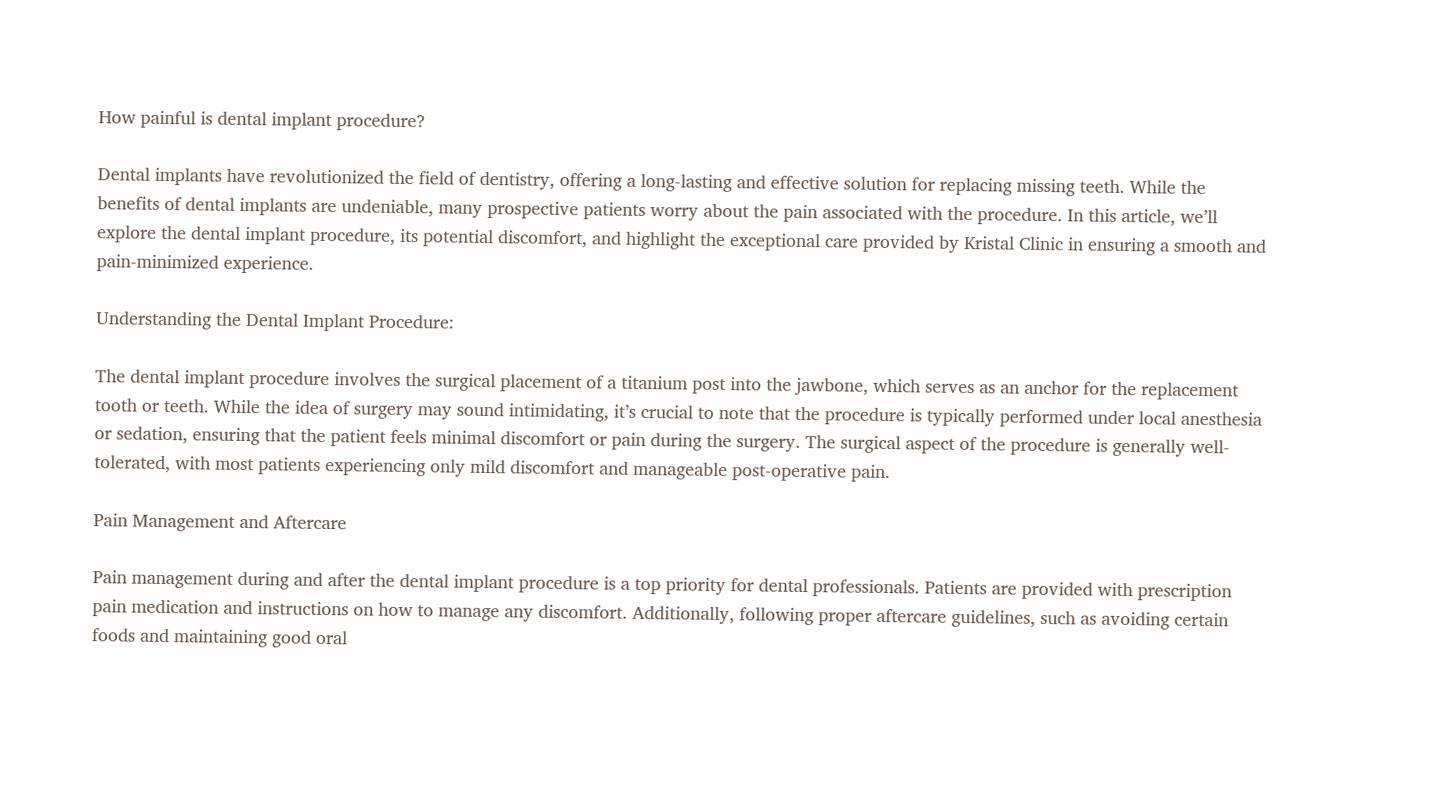How painful is dental implant procedure?

Dental implants have revolutionized the field of dentistry, offering a long-lasting and effective solution for replacing missing teeth. While the benefits of dental implants are undeniable, many prospective patients worry about the pain associated with the procedure. In this article, we’ll explore the dental implant procedure, its potential discomfort, and highlight the exceptional care provided by Kristal Clinic in ensuring a smooth and pain-minimized experience.

Understanding the Dental Implant Procedure:

The dental implant procedure involves the surgical placement of a titanium post into the jawbone, which serves as an anchor for the replacement tooth or teeth. While the idea of surgery may sound intimidating, it’s crucial to note that the procedure is typically performed under local anesthesia or sedation, ensuring that the patient feels minimal discomfort or pain during the surgery. The surgical aspect of the procedure is generally well-tolerated, with most patients experiencing only mild discomfort and manageable post-operative pain.

Pain Management and Aftercare

Pain management during and after the dental implant procedure is a top priority for dental professionals. Patients are provided with prescription pain medication and instructions on how to manage any discomfort. Additionally, following proper aftercare guidelines, such as avoiding certain foods and maintaining good oral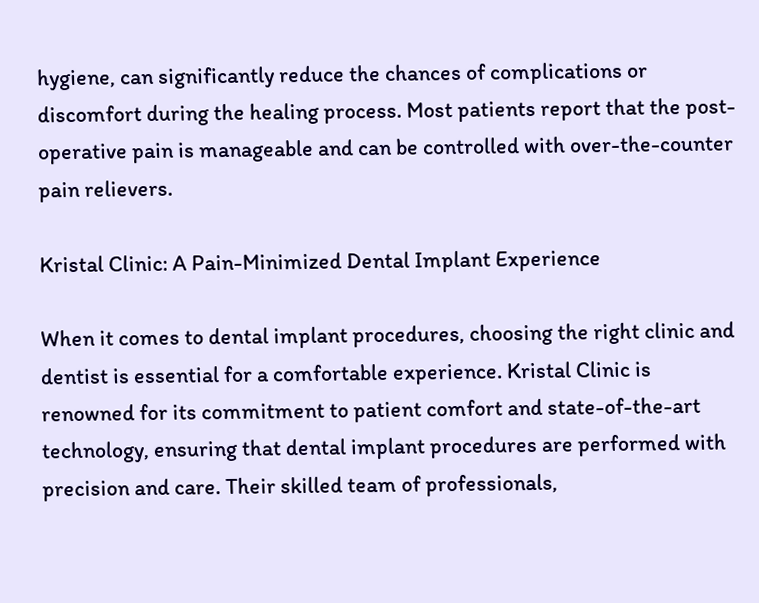hygiene, can significantly reduce the chances of complications or discomfort during the healing process. Most patients report that the post-operative pain is manageable and can be controlled with over-the-counter pain relievers.

Kristal Clinic: A Pain-Minimized Dental Implant Experience

When it comes to dental implant procedures, choosing the right clinic and dentist is essential for a comfortable experience. Kristal Clinic is renowned for its commitment to patient comfort and state-of-the-art technology, ensuring that dental implant procedures are performed with precision and care. Their skilled team of professionals,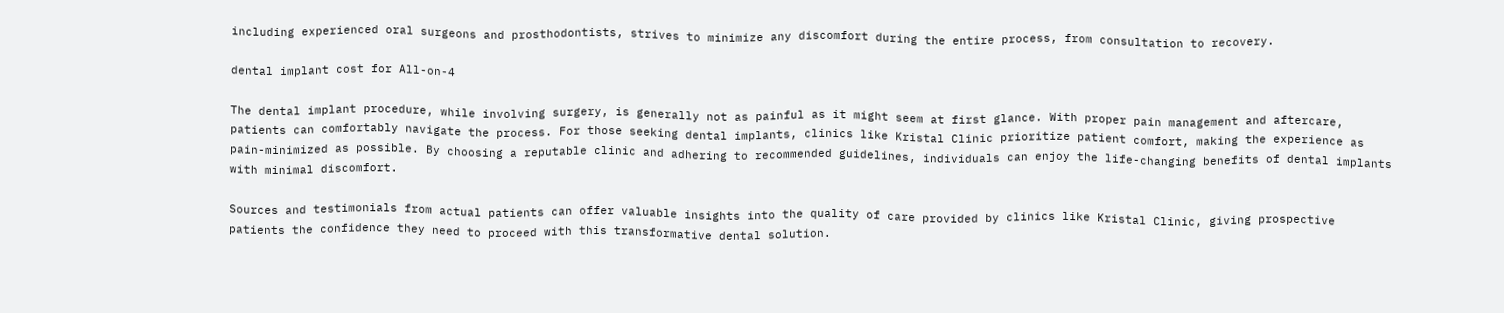including experienced oral surgeons and prosthodontists, strives to minimize any discomfort during the entire process, from consultation to recovery.

dental implant cost for All-on-4

The dental implant procedure, while involving surgery, is generally not as painful as it might seem at first glance. With proper pain management and aftercare, patients can comfortably navigate the process. For those seeking dental implants, clinics like Kristal Clinic prioritize patient comfort, making the experience as pain-minimized as possible. By choosing a reputable clinic and adhering to recommended guidelines, individuals can enjoy the life-changing benefits of dental implants with minimal discomfort.

Sources and testimonials from actual patients can offer valuable insights into the quality of care provided by clinics like Kristal Clinic, giving prospective patients the confidence they need to proceed with this transformative dental solution.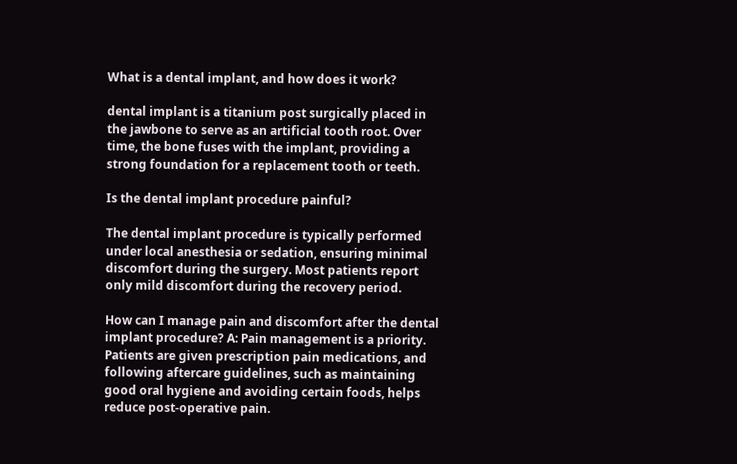What is a dental implant, and how does it work?

dental implant is a titanium post surgically placed in the jawbone to serve as an artificial tooth root. Over time, the bone fuses with the implant, providing a strong foundation for a replacement tooth or teeth.

Is the dental implant procedure painful?

The dental implant procedure is typically performed under local anesthesia or sedation, ensuring minimal discomfort during the surgery. Most patients report only mild discomfort during the recovery period.

How can I manage pain and discomfort after the dental implant procedure? A: Pain management is a priority. Patients are given prescription pain medications, and following aftercare guidelines, such as maintaining good oral hygiene and avoiding certain foods, helps reduce post-operative pain.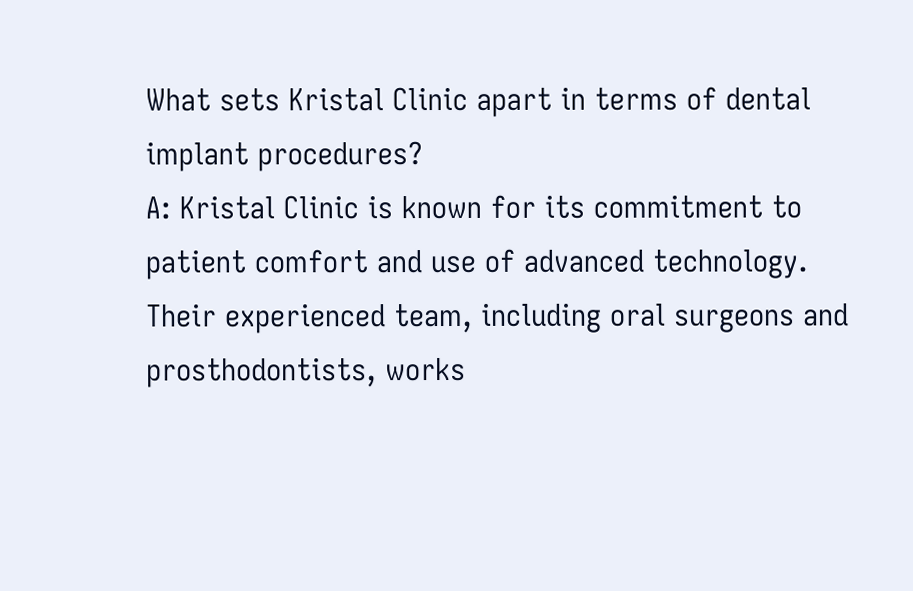What sets Kristal Clinic apart in terms of dental implant procedures?
A: Kristal Clinic is known for its commitment to patient comfort and use of advanced technology. Their experienced team, including oral surgeons and prosthodontists, works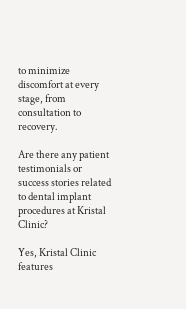to minimize discomfort at every stage, from consultation to recovery.

Are there any patient testimonials or success stories related to dental implant procedures at Kristal Clinic?

Yes, Kristal Clinic features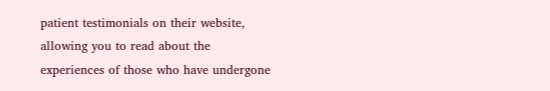patient testimonials on their website, allowing you to read about the experiences of those who have undergone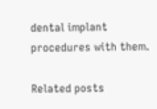dental implant procedures with them.

Related posts